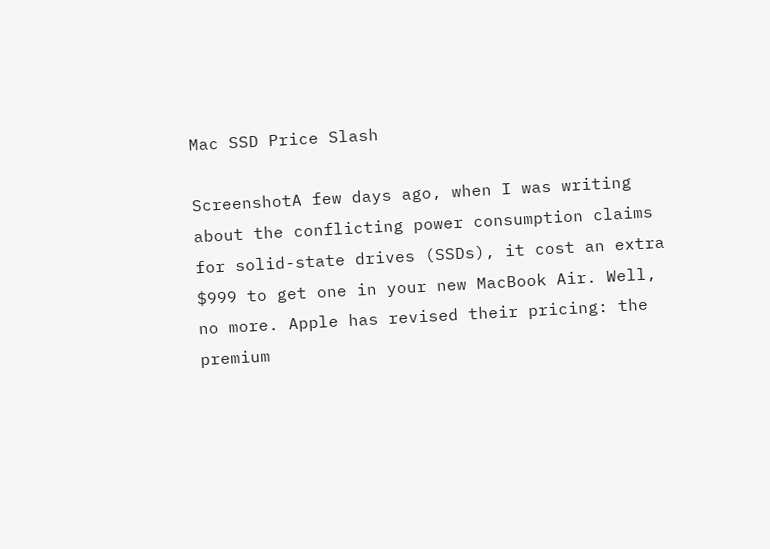Mac SSD Price Slash

ScreenshotA few days ago, when I was writing about the conflicting power consumption claims for solid-state drives (SSDs), it cost an extra $999 to get one in your new MacBook Air. Well, no more. Apple has revised their pricing: the premium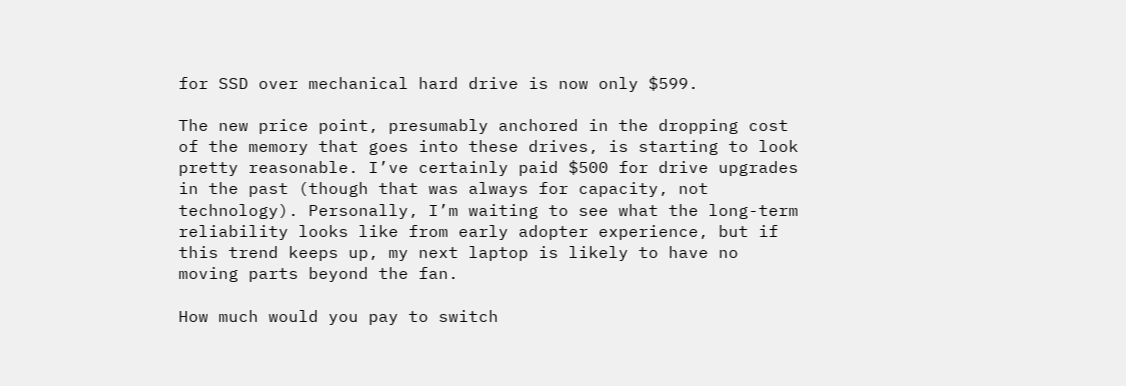for SSD over mechanical hard drive is now only $599.

The new price point, presumably anchored in the dropping cost of the memory that goes into these drives, is starting to look pretty reasonable. I’ve certainly paid $500 for drive upgrades in the past (though that was always for capacity, not technology). Personally, I’m waiting to see what the long-term reliability looks like from early adopter experience, but if this trend keeps up, my next laptop is likely to have no moving parts beyond the fan.

How much would you pay to switch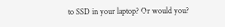to SSD in your laptop? Or would you?